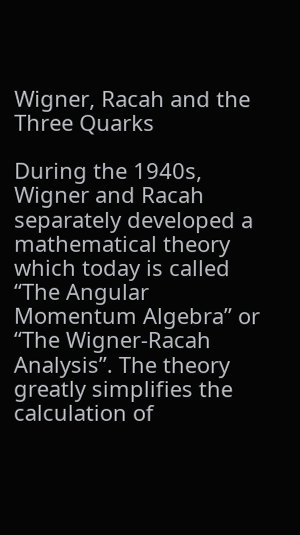Wigner, Racah and the Three Quarks

During the 1940s, Wigner and Racah separately developed a mathematical theory which today is called “The Angular Momentum Algebra” or “The Wigner-Racah Analysis”. The theory greatly simplifies the calculation of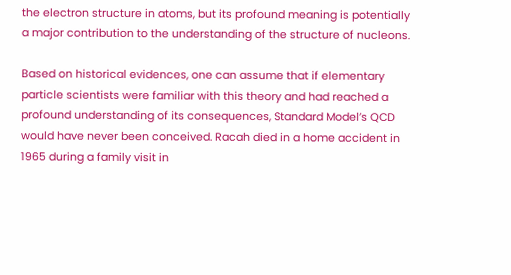the electron structure in atoms, but its profound meaning is potentially a major contribution to the understanding of the structure of nucleons.

Based on historical evidences, one can assume that if elementary particle scientists were familiar with this theory and had reached a profound understanding of its consequences, Standard Model’s QCD would have never been conceived. Racah died in a home accident in 1965 during a family visit in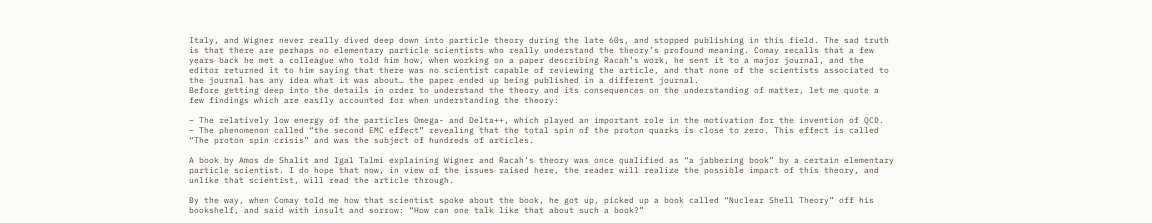Italy, and Wigner never really dived deep down into particle theory during the late 60s, and stopped publishing in this field. The sad truth is that there are perhaps no elementary particle scientists who really understand the theory’s profound meaning. Comay recalls that a few years back he met a colleague who told him how, when working on a paper describing Racah’s work, he sent it to a major journal, and the editor returned it to him saying that there was no scientist capable of reviewing the article, and that none of the scientists associated to the journal has any idea what it was about… the paper ended up being published in a different journal.
Before getting deep into the details in order to understand the theory and its consequences on the understanding of matter, let me quote a few findings which are easily accounted for when understanding the theory:

– The relatively low energy of the particles Omega- and Delta++, which played an important role in the motivation for the invention of QCD.
– The phenomenon called “the second EMC effect” revealing that the total spin of the proton quarks is close to zero. This effect is called “The proton spin crisis” and was the subject of hundreds of articles.

A book by Amos de Shalit and Igal Talmi explaining Wigner and Racah’s theory was once qualified as “a jabbering book” by a certain elementary particle scientist. I do hope that now, in view of the issues raised here, the reader will realize the possible impact of this theory, and unlike that scientist, will read the article through.

By the way, when Comay told me how that scientist spoke about the book, he got up, picked up a book called “Nuclear Shell Theory” off his bookshelf, and said with insult and sorrow: “How can one talk like that about such a book?”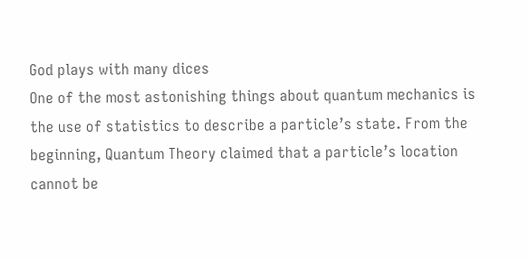God plays with many dices
One of the most astonishing things about quantum mechanics is the use of statistics to describe a particle’s state. From the beginning, Quantum Theory claimed that a particle’s location cannot be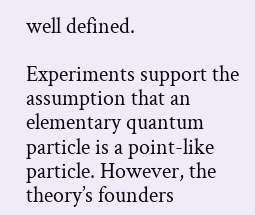well defined.

Experiments support the assumption that an elementary quantum particle is a point-like particle. However, the theory’s founders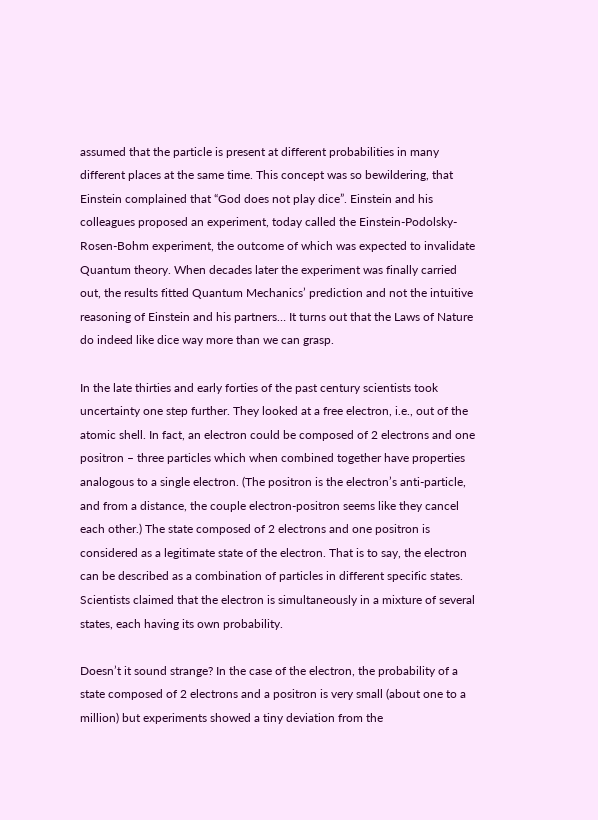assumed that the particle is present at different probabilities in many different places at the same time. This concept was so bewildering, that Einstein complained that “God does not play dice”. Einstein and his colleagues proposed an experiment, today called the Einstein-Podolsky-Rosen-Bohm experiment, the outcome of which was expected to invalidate Quantum theory. When decades later the experiment was finally carried out, the results fitted Quantum Mechanics’ prediction and not the intuitive reasoning of Einstein and his partners… It turns out that the Laws of Nature do indeed like dice way more than we can grasp.

In the late thirties and early forties of the past century scientists took uncertainty one step further. They looked at a free electron, i.e., out of the atomic shell. In fact, an electron could be composed of 2 electrons and one positron – three particles which when combined together have properties analogous to a single electron. (The positron is the electron’s anti-particle, and from a distance, the couple electron-positron seems like they cancel each other.) The state composed of 2 electrons and one positron is considered as a legitimate state of the electron. That is to say, the electron can be described as a combination of particles in different specific states. Scientists claimed that the electron is simultaneously in a mixture of several states, each having its own probability.

Doesn’t it sound strange? In the case of the electron, the probability of a state composed of 2 electrons and a positron is very small (about one to a million) but experiments showed a tiny deviation from the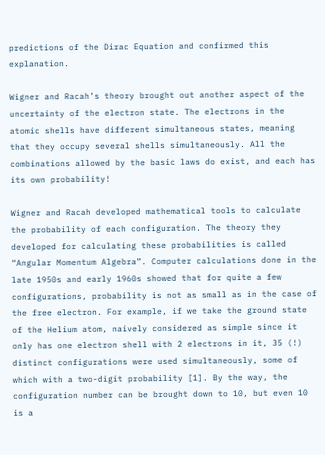predictions of the Dirac Equation and confirmed this explanation.

Wigner and Racah’s theory brought out another aspect of the uncertainty of the electron state. The electrons in the atomic shells have different simultaneous states, meaning that they occupy several shells simultaneously. All the combinations allowed by the basic laws do exist, and each has its own probability!

Wigner and Racah developed mathematical tools to calculate the probability of each configuration. The theory they developed for calculating these probabilities is called “Angular Momentum Algebra”. Computer calculations done in the late 1950s and early 1960s showed that for quite a few configurations, probability is not as small as in the case of the free electron. For example, if we take the ground state of the Helium atom, naively considered as simple since it only has one electron shell with 2 electrons in it, 35 (!) distinct configurations were used simultaneously, some of which with a two-digit probability [1]. By the way, the configuration number can be brought down to 10, but even 10 is a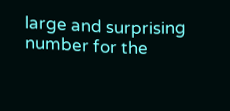large and surprising number for the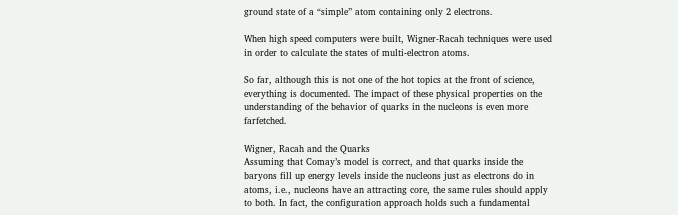ground state of a “simple” atom containing only 2 electrons.

When high speed computers were built, Wigner-Racah techniques were used in order to calculate the states of multi-electron atoms.

So far, although this is not one of the hot topics at the front of science, everything is documented. The impact of these physical properties on the understanding of the behavior of quarks in the nucleons is even more farfetched.

Wigner, Racah and the Quarks
Assuming that Comay’s model is correct, and that quarks inside the baryons fill up energy levels inside the nucleons just as electrons do in atoms, i.e., nucleons have an attracting core, the same rules should apply to both. In fact, the configuration approach holds such a fundamental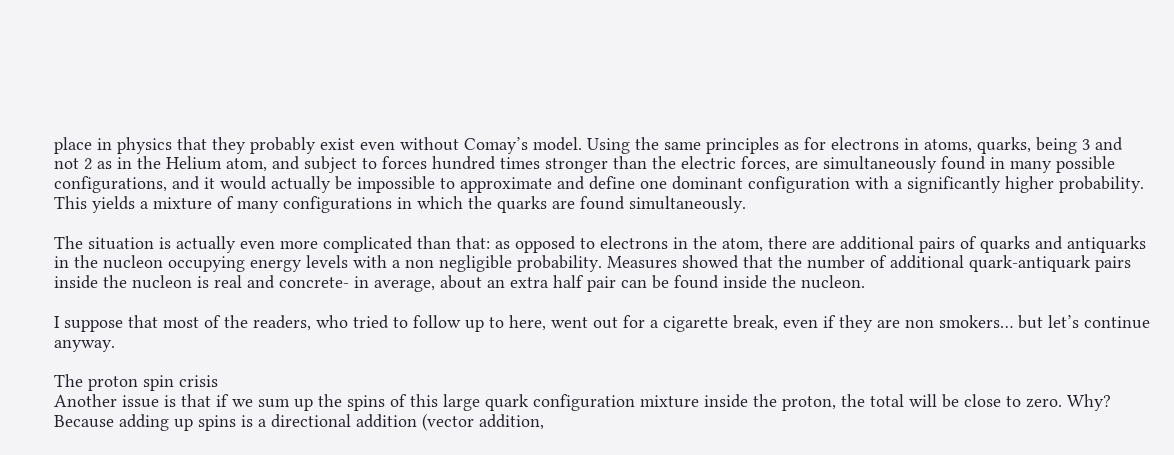place in physics that they probably exist even without Comay’s model. Using the same principles as for electrons in atoms, quarks, being 3 and not 2 as in the Helium atom, and subject to forces hundred times stronger than the electric forces, are simultaneously found in many possible configurations, and it would actually be impossible to approximate and define one dominant configuration with a significantly higher probability. This yields a mixture of many configurations in which the quarks are found simultaneously.

The situation is actually even more complicated than that: as opposed to electrons in the atom, there are additional pairs of quarks and antiquarks in the nucleon occupying energy levels with a non negligible probability. Measures showed that the number of additional quark-antiquark pairs inside the nucleon is real and concrete- in average, about an extra half pair can be found inside the nucleon.

I suppose that most of the readers, who tried to follow up to here, went out for a cigarette break, even if they are non smokers… but let’s continue anyway.

The proton spin crisis
Another issue is that if we sum up the spins of this large quark configuration mixture inside the proton, the total will be close to zero. Why? Because adding up spins is a directional addition (vector addition,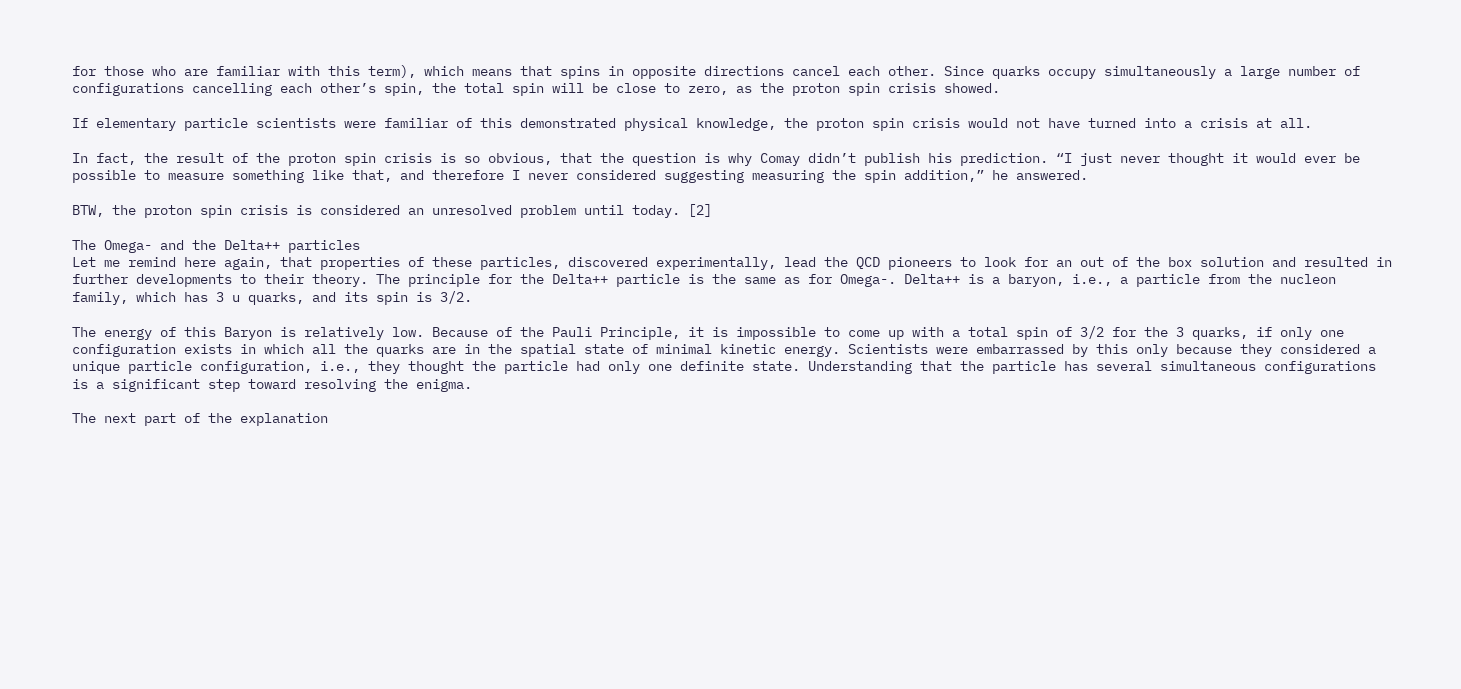for those who are familiar with this term), which means that spins in opposite directions cancel each other. Since quarks occupy simultaneously a large number of configurations cancelling each other’s spin, the total spin will be close to zero, as the proton spin crisis showed.

If elementary particle scientists were familiar of this demonstrated physical knowledge, the proton spin crisis would not have turned into a crisis at all.

In fact, the result of the proton spin crisis is so obvious, that the question is why Comay didn’t publish his prediction. “I just never thought it would ever be possible to measure something like that, and therefore I never considered suggesting measuring the spin addition,” he answered.

BTW, the proton spin crisis is considered an unresolved problem until today. [2]

The Omega- and the Delta++ particles
Let me remind here again, that properties of these particles, discovered experimentally, lead the QCD pioneers to look for an out of the box solution and resulted in further developments to their theory. The principle for the Delta++ particle is the same as for Omega-. Delta++ is a baryon, i.e., a particle from the nucleon family, which has 3 u quarks, and its spin is 3/2.

The energy of this Baryon is relatively low. Because of the Pauli Principle, it is impossible to come up with a total spin of 3/2 for the 3 quarks, if only one configuration exists in which all the quarks are in the spatial state of minimal kinetic energy. Scientists were embarrassed by this only because they considered a unique particle configuration, i.e., they thought the particle had only one definite state. Understanding that the particle has several simultaneous configurations is a significant step toward resolving the enigma.

The next part of the explanation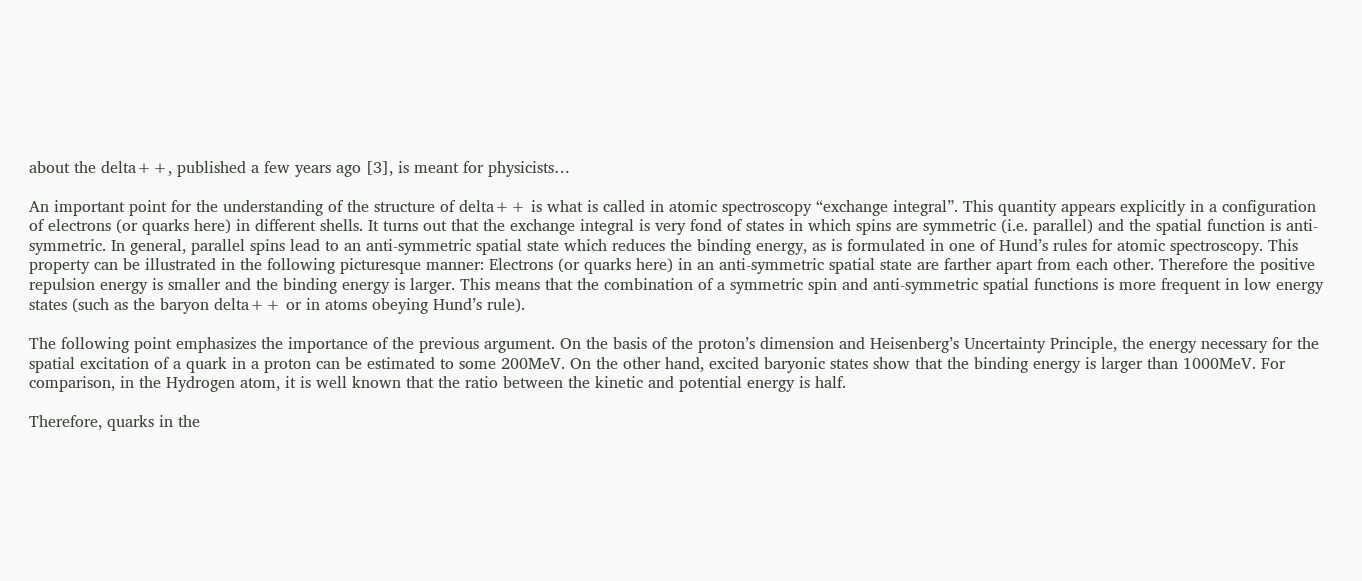about the delta++, published a few years ago [3], is meant for physicists…

An important point for the understanding of the structure of delta++ is what is called in atomic spectroscopy “exchange integral”. This quantity appears explicitly in a configuration of electrons (or quarks here) in different shells. It turns out that the exchange integral is very fond of states in which spins are symmetric (i.e. parallel) and the spatial function is anti-symmetric. In general, parallel spins lead to an anti-symmetric spatial state which reduces the binding energy, as is formulated in one of Hund’s rules for atomic spectroscopy. This property can be illustrated in the following picturesque manner: Electrons (or quarks here) in an anti-symmetric spatial state are farther apart from each other. Therefore the positive repulsion energy is smaller and the binding energy is larger. This means that the combination of a symmetric spin and anti-symmetric spatial functions is more frequent in low energy states (such as the baryon delta++ or in atoms obeying Hund’s rule).

The following point emphasizes the importance of the previous argument. On the basis of the proton’s dimension and Heisenberg’s Uncertainty Principle, the energy necessary for the spatial excitation of a quark in a proton can be estimated to some 200MeV. On the other hand, excited baryonic states show that the binding energy is larger than 1000MeV. For comparison, in the Hydrogen atom, it is well known that the ratio between the kinetic and potential energy is half.

Therefore, quarks in the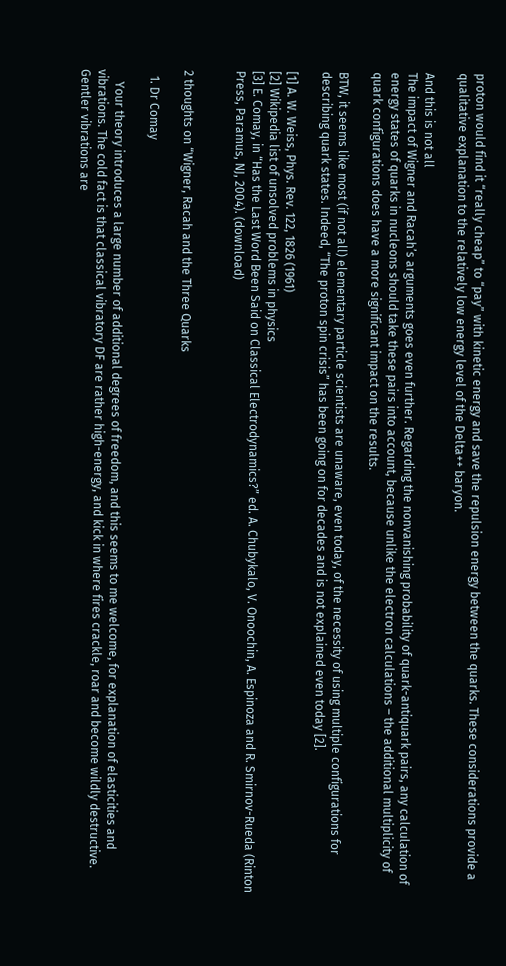proton would find it “really cheap” to “pay” with kinetic energy and save the repulsion energy between the quarks. These considerations provide a qualitative explanation to the relatively low energy level of the Delta++ baryon.

And this is not all
The impact of Wigner and Racah’s arguments goes even further. Regarding the nonvanishing probability of quark-antiquark pairs, any calculation of energy states of quarks in nucleons should take these pairs into account, because unlike the electron calculations – the additional multiplicity of quark configurations does have a more significant impact on the results.

BTW, it seems like most (if not all) elementary particle scientists are unaware, even today, of the necessity of using multiple configurations for describing quark states. Indeed, “The proton spin crisis” has been going on for decades and is not explained even today [2].

[1] A. W. Weiss, Phys. Rev. 122, 1826 (1961)
[2] Wikipedia list of unsolved problems in physics
[3] E. Comay, in “Has the Last Word Been Said on Classical Electrodynamics?” ed. A. Chubykalo, V. Onoochin, A. Espinoza and R. Smirnov-Rueda (Rinton Press, Paramus, NJ, 2004). (download)


2 thoughts on “Wigner, Racah and the Three Quarks

  1. Dr Comay

    Your theory introduces a large number of additional degrees of freedom, and this seems to me welcome, for explanation of elasticities and vibrations. The cold fact is that classical vibratory DF are rather high-energy, and kick in where fires crackle, roar and become wildly destructive. Gentler vibrations are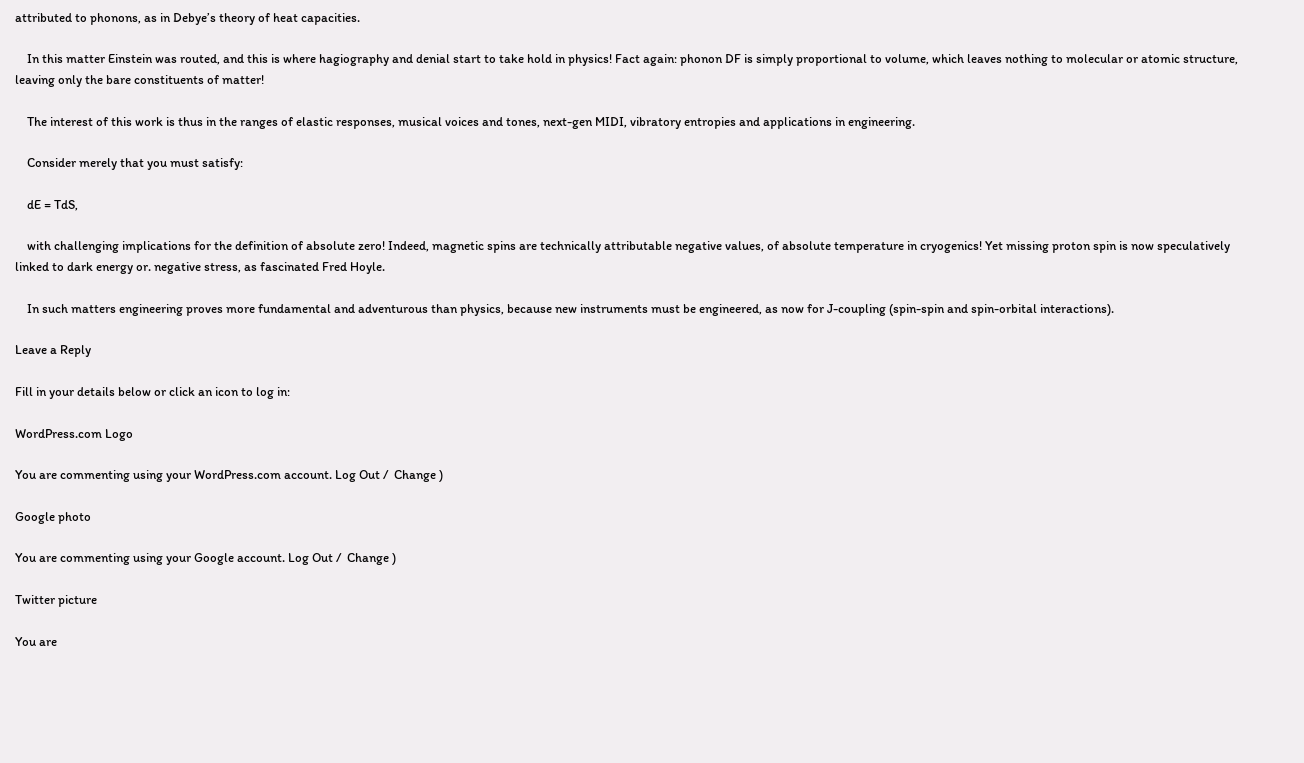attributed to phonons, as in Debye’s theory of heat capacities.

    In this matter Einstein was routed, and this is where hagiography and denial start to take hold in physics! Fact again: phonon DF is simply proportional to volume, which leaves nothing to molecular or atomic structure, leaving only the bare constituents of matter!

    The interest of this work is thus in the ranges of elastic responses, musical voices and tones, next-gen MIDI, vibratory entropies and applications in engineering.

    Consider merely that you must satisfy:

    dE = TdS,

    with challenging implications for the definition of absolute zero! Indeed, magnetic spins are technically attributable negative values, of absolute temperature in cryogenics! Yet missing proton spin is now speculatively linked to dark energy or. negative stress, as fascinated Fred Hoyle.

    In such matters engineering proves more fundamental and adventurous than physics, because new instruments must be engineered, as now for J-coupling (spin-spin and spin-orbital interactions).

Leave a Reply

Fill in your details below or click an icon to log in:

WordPress.com Logo

You are commenting using your WordPress.com account. Log Out /  Change )

Google photo

You are commenting using your Google account. Log Out /  Change )

Twitter picture

You are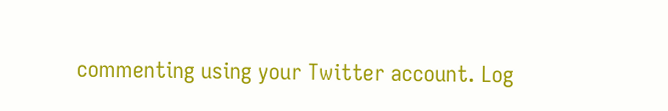commenting using your Twitter account. Log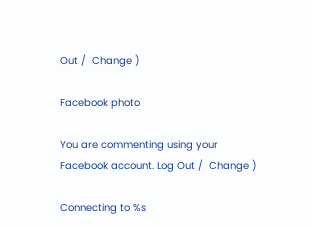Out /  Change )

Facebook photo

You are commenting using your Facebook account. Log Out /  Change )

Connecting to %s